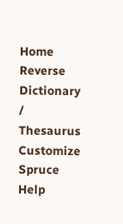Home   Reverse Dictionary / Thesaurus  Customize   Spruce   Help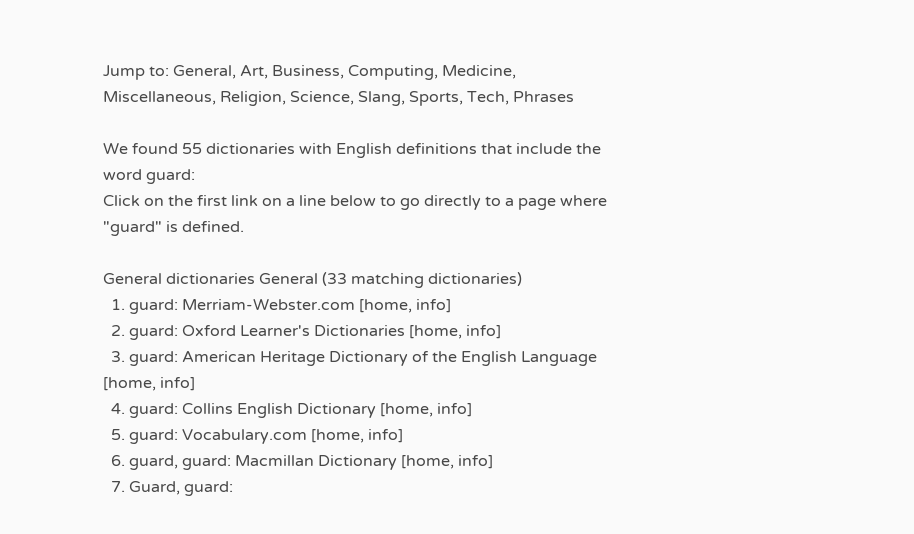Jump to: General, Art, Business, Computing, Medicine, Miscellaneous, Religion, Science, Slang, Sports, Tech, Phrases

We found 55 dictionaries with English definitions that include the word guard:
Click on the first link on a line below to go directly to a page where "guard" is defined.

General dictionaries General (33 matching dictionaries)
  1. guard: Merriam-Webster.com [home, info]
  2. guard: Oxford Learner's Dictionaries [home, info]
  3. guard: American Heritage Dictionary of the English Language [home, info]
  4. guard: Collins English Dictionary [home, info]
  5. guard: Vocabulary.com [home, info]
  6. guard, guard: Macmillan Dictionary [home, info]
  7. Guard, guard: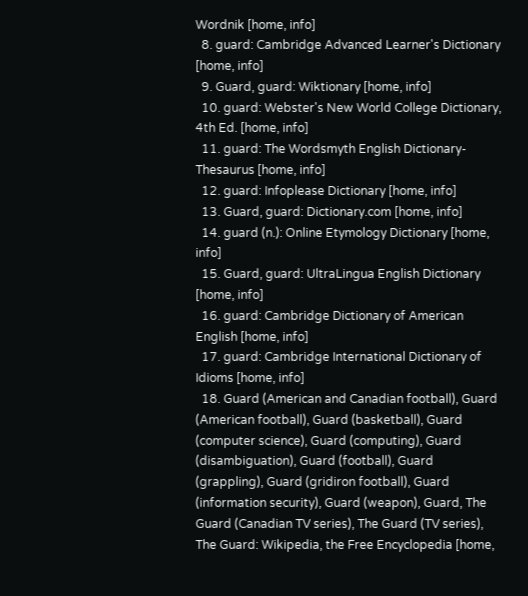Wordnik [home, info]
  8. guard: Cambridge Advanced Learner's Dictionary [home, info]
  9. Guard, guard: Wiktionary [home, info]
  10. guard: Webster's New World College Dictionary, 4th Ed. [home, info]
  11. guard: The Wordsmyth English Dictionary-Thesaurus [home, info]
  12. guard: Infoplease Dictionary [home, info]
  13. Guard, guard: Dictionary.com [home, info]
  14. guard (n.): Online Etymology Dictionary [home, info]
  15. Guard, guard: UltraLingua English Dictionary [home, info]
  16. guard: Cambridge Dictionary of American English [home, info]
  17. guard: Cambridge International Dictionary of Idioms [home, info]
  18. Guard (American and Canadian football), Guard (American football), Guard (basketball), Guard (computer science), Guard (computing), Guard (disambiguation), Guard (football), Guard (grappling), Guard (gridiron football), Guard (information security), Guard (weapon), Guard, The Guard (Canadian TV series), The Guard (TV series), The Guard: Wikipedia, the Free Encyclopedia [home,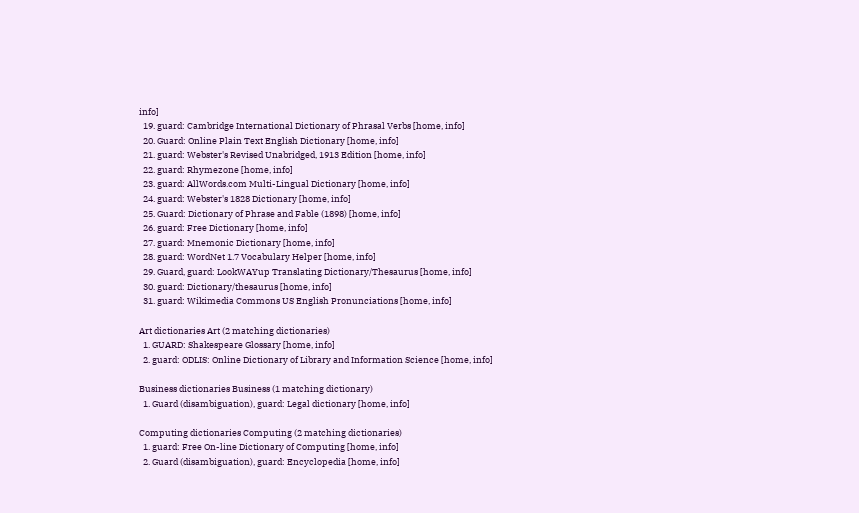info]
  19. guard: Cambridge International Dictionary of Phrasal Verbs [home, info]
  20. Guard: Online Plain Text English Dictionary [home, info]
  21. guard: Webster's Revised Unabridged, 1913 Edition [home, info]
  22. guard: Rhymezone [home, info]
  23. guard: AllWords.com Multi-Lingual Dictionary [home, info]
  24. guard: Webster's 1828 Dictionary [home, info]
  25. Guard: Dictionary of Phrase and Fable (1898) [home, info]
  26. guard: Free Dictionary [home, info]
  27. guard: Mnemonic Dictionary [home, info]
  28. guard: WordNet 1.7 Vocabulary Helper [home, info]
  29. Guard, guard: LookWAYup Translating Dictionary/Thesaurus [home, info]
  30. guard: Dictionary/thesaurus [home, info]
  31. guard: Wikimedia Commons US English Pronunciations [home, info]

Art dictionaries Art (2 matching dictionaries)
  1. GUARD: Shakespeare Glossary [home, info]
  2. guard: ODLIS: Online Dictionary of Library and Information Science [home, info]

Business dictionaries Business (1 matching dictionary)
  1. Guard (disambiguation), guard: Legal dictionary [home, info]

Computing dictionaries Computing (2 matching dictionaries)
  1. guard: Free On-line Dictionary of Computing [home, info]
  2. Guard (disambiguation), guard: Encyclopedia [home, info]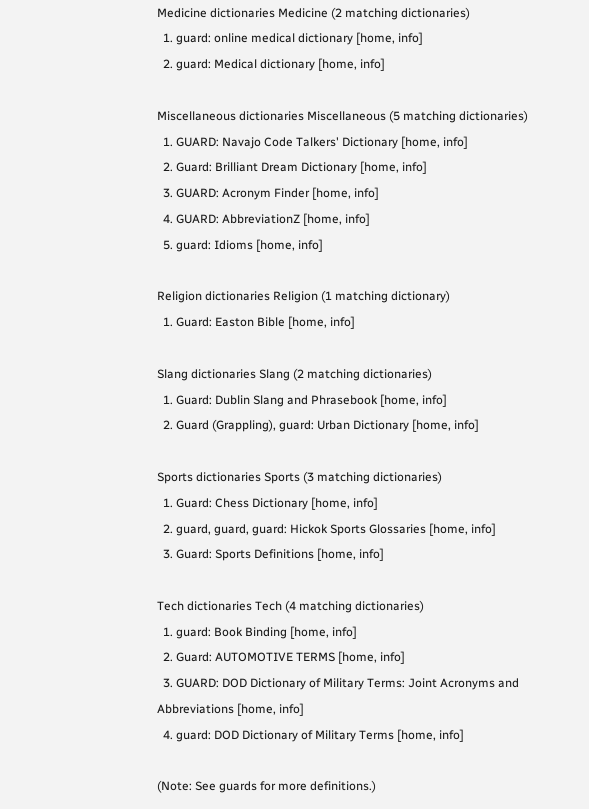Medicine dictionaries Medicine (2 matching dictionaries)
  1. guard: online medical dictionary [home, info]
  2. guard: Medical dictionary [home, info]

Miscellaneous dictionaries Miscellaneous (5 matching dictionaries)
  1. GUARD: Navajo Code Talkers' Dictionary [home, info]
  2. Guard: Brilliant Dream Dictionary [home, info]
  3. GUARD: Acronym Finder [home, info]
  4. GUARD: AbbreviationZ [home, info]
  5. guard: Idioms [home, info]

Religion dictionaries Religion (1 matching dictionary)
  1. Guard: Easton Bible [home, info]

Slang dictionaries Slang (2 matching dictionaries)
  1. Guard: Dublin Slang and Phrasebook [home, info]
  2. Guard (Grappling), guard: Urban Dictionary [home, info]

Sports dictionaries Sports (3 matching dictionaries)
  1. Guard: Chess Dictionary [home, info]
  2. guard, guard, guard: Hickok Sports Glossaries [home, info]
  3. Guard: Sports Definitions [home, info]

Tech dictionaries Tech (4 matching dictionaries)
  1. guard: Book Binding [home, info]
  2. Guard: AUTOMOTIVE TERMS [home, info]
  3. GUARD: DOD Dictionary of Military Terms: Joint Acronyms and Abbreviations [home, info]
  4. guard: DOD Dictionary of Military Terms [home, info]

(Note: See guards for more definitions.)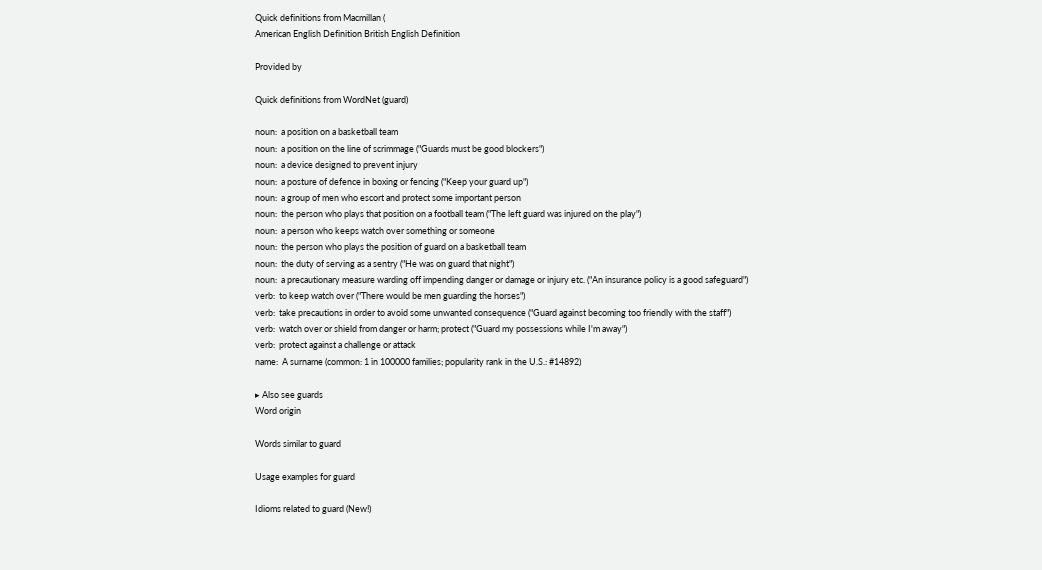Quick definitions from Macmillan (
American English Definition British English Definition

Provided by

Quick definitions from WordNet (guard)

noun:  a position on a basketball team
noun:  a position on the line of scrimmage ("Guards must be good blockers")
noun:  a device designed to prevent injury
noun:  a posture of defence in boxing or fencing ("Keep your guard up")
noun:  a group of men who escort and protect some important person
noun:  the person who plays that position on a football team ("The left guard was injured on the play")
noun:  a person who keeps watch over something or someone
noun:  the person who plays the position of guard on a basketball team
noun:  the duty of serving as a sentry ("He was on guard that night")
noun:  a precautionary measure warding off impending danger or damage or injury etc. ("An insurance policy is a good safeguard")
verb:  to keep watch over ("There would be men guarding the horses")
verb:  take precautions in order to avoid some unwanted consequence ("Guard against becoming too friendly with the staff")
verb:  watch over or shield from danger or harm; protect ("Guard my possessions while I'm away")
verb:  protect against a challenge or attack
name:  A surname (common: 1 in 100000 families; popularity rank in the U.S.: #14892)

▸ Also see guards
Word origin

Words similar to guard

Usage examples for guard

Idioms related to guard (New!)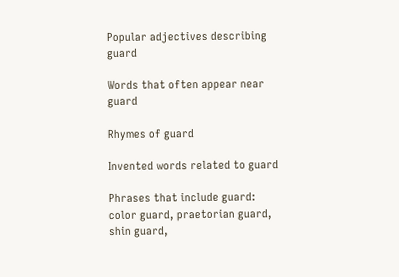Popular adjectives describing guard

Words that often appear near guard

Rhymes of guard

Invented words related to guard

Phrases that include guard:   color guard, praetorian guard, shin guard,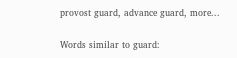provost guard, advance guard, more...

Words similar to guard: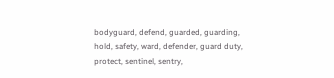bodyguard, defend, guarded, guarding, hold, safety, ward, defender, guard duty, protect, sentinel, sentry,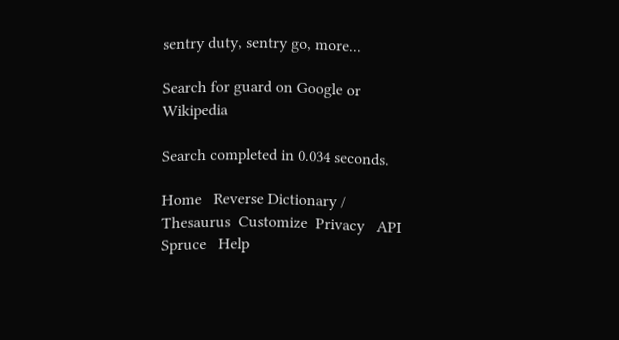sentry duty, sentry go, more...

Search for guard on Google or Wikipedia

Search completed in 0.034 seconds.

Home   Reverse Dictionary / Thesaurus  Customize  Privacy   API   Spruce   Help